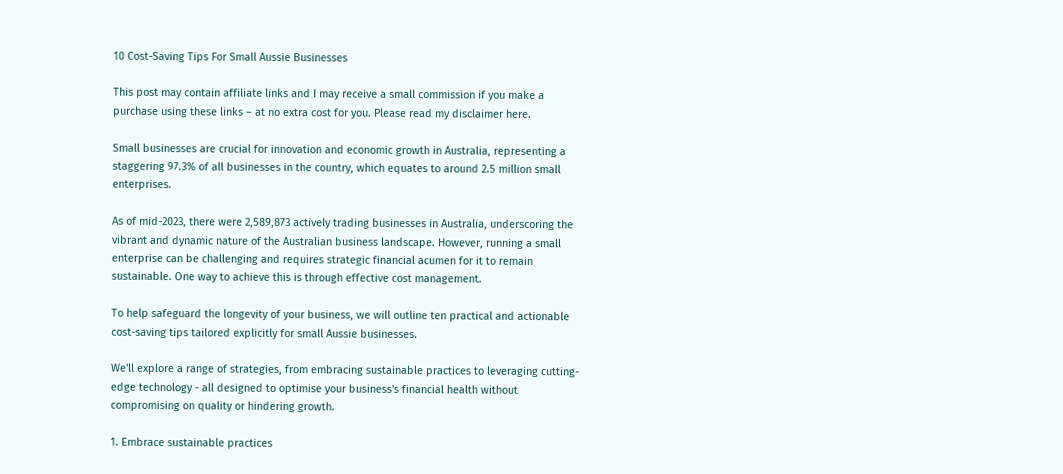10 Cost-Saving Tips For Small Aussie Businesses

This post may contain affiliate links and I may receive a small commission if you make a purchase using these links – at no extra cost for you. Please read my disclaimer here.

Small businesses are crucial for innovation and economic growth in Australia, representing a staggering 97.3% of all businesses in the country, which equates to around 2.5 million small enterprises.

As of mid-2023, there were 2,589,873 actively trading businesses in Australia, underscoring the vibrant and dynamic nature of the Australian business landscape. However, running a small enterprise can be challenging and requires strategic financial acumen for it to remain sustainable. One way to achieve this is through effective cost management.

To help safeguard the longevity of your business, we will outline ten practical and actionable cost-saving tips tailored explicitly for small Aussie businesses.

We'll explore a range of strategies, from embracing sustainable practices to leveraging cutting-edge technology - all designed to optimise your business's financial health without compromising on quality or hindering growth.

1. Embrace sustainable practices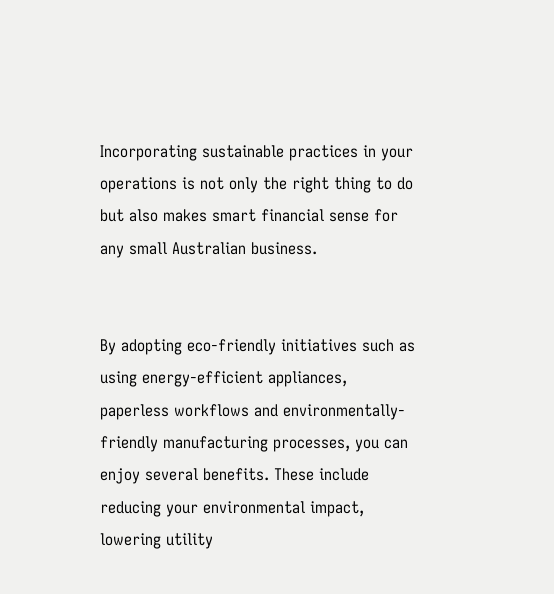Incorporating sustainable practices in your operations is not only the right thing to do but also makes smart financial sense for any small Australian business.


By adopting eco-friendly initiatives such as using energy-efficient appliances, paperless workflows and environmentally-friendly manufacturing processes, you can enjoy several benefits. These include reducing your environmental impact, lowering utility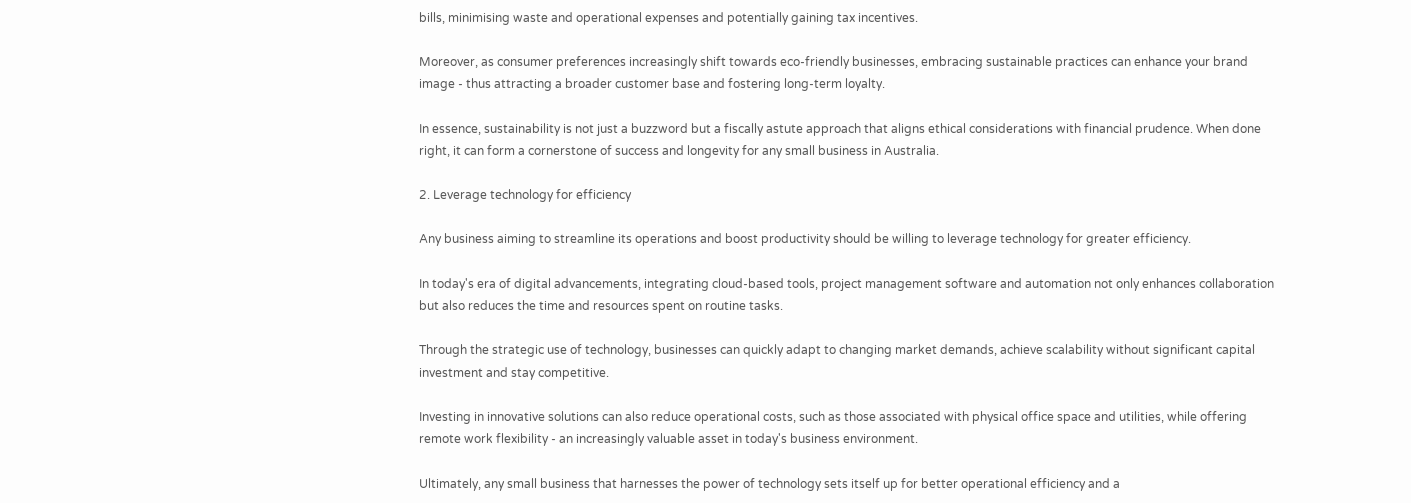bills, minimising waste and operational expenses and potentially gaining tax incentives.

Moreover, as consumer preferences increasingly shift towards eco-friendly businesses, embracing sustainable practices can enhance your brand image - thus attracting a broader customer base and fostering long-term loyalty.

In essence, sustainability is not just a buzzword but a fiscally astute approach that aligns ethical considerations with financial prudence. When done right, it can form a cornerstone of success and longevity for any small business in Australia.

2. Leverage technology for efficiency

Any business aiming to streamline its operations and boost productivity should be willing to leverage technology for greater efficiency.

In today's era of digital advancements, integrating cloud-based tools, project management software and automation not only enhances collaboration but also reduces the time and resources spent on routine tasks.

Through the strategic use of technology, businesses can quickly adapt to changing market demands, achieve scalability without significant capital investment and stay competitive.

Investing in innovative solutions can also reduce operational costs, such as those associated with physical office space and utilities, while offering remote work flexibility - an increasingly valuable asset in today's business environment.

Ultimately, any small business that harnesses the power of technology sets itself up for better operational efficiency and a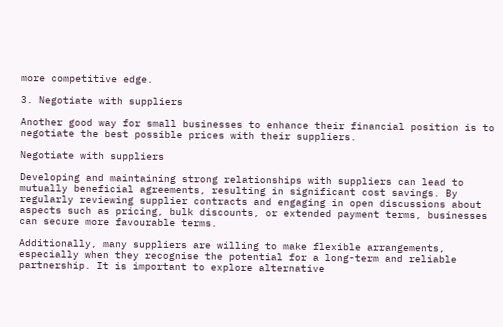more competitive edge.

3. Negotiate with suppliers

Another good way for small businesses to enhance their financial position is to negotiate the best possible prices with their suppliers.

Negotiate with suppliers

Developing and maintaining strong relationships with suppliers can lead to mutually beneficial agreements, resulting in significant cost savings. By regularly reviewing supplier contracts and engaging in open discussions about aspects such as pricing, bulk discounts, or extended payment terms, businesses can secure more favourable terms.

Additionally, many suppliers are willing to make flexible arrangements, especially when they recognise the potential for a long-term and reliable partnership. It is important to explore alternative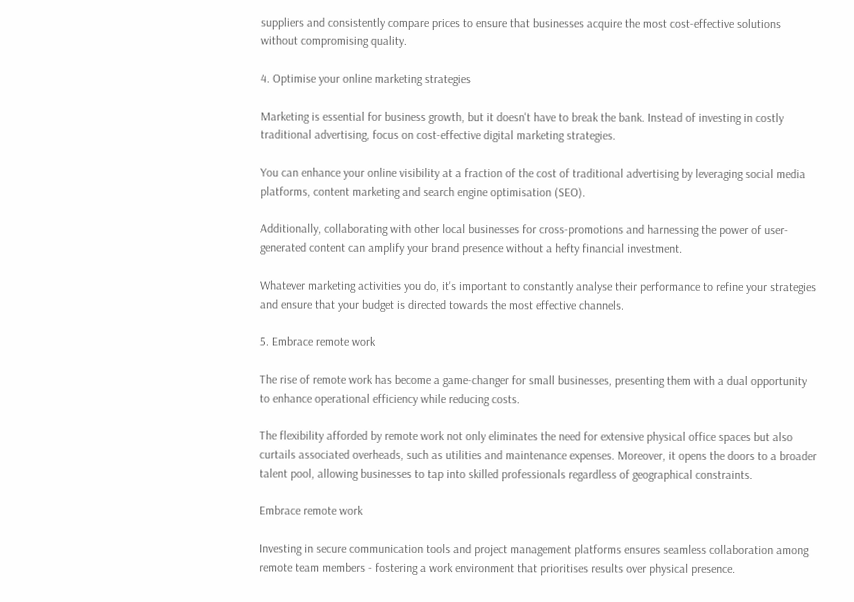suppliers and consistently compare prices to ensure that businesses acquire the most cost-effective solutions without compromising quality.

4. Optimise your online marketing strategies

Marketing is essential for business growth, but it doesn't have to break the bank. Instead of investing in costly traditional advertising, focus on cost-effective digital marketing strategies.

You can enhance your online visibility at a fraction of the cost of traditional advertising by leveraging social media platforms, content marketing and search engine optimisation (SEO).

Additionally, collaborating with other local businesses for cross-promotions and harnessing the power of user-generated content can amplify your brand presence without a hefty financial investment.

Whatever marketing activities you do, it's important to constantly analyse their performance to refine your strategies and ensure that your budget is directed towards the most effective channels.

5. Embrace remote work

The rise of remote work has become a game-changer for small businesses, presenting them with a dual opportunity to enhance operational efficiency while reducing costs.

The flexibility afforded by remote work not only eliminates the need for extensive physical office spaces but also curtails associated overheads, such as utilities and maintenance expenses. Moreover, it opens the doors to a broader talent pool, allowing businesses to tap into skilled professionals regardless of geographical constraints.

Embrace remote work

Investing in secure communication tools and project management platforms ensures seamless collaboration among remote team members - fostering a work environment that prioritises results over physical presence.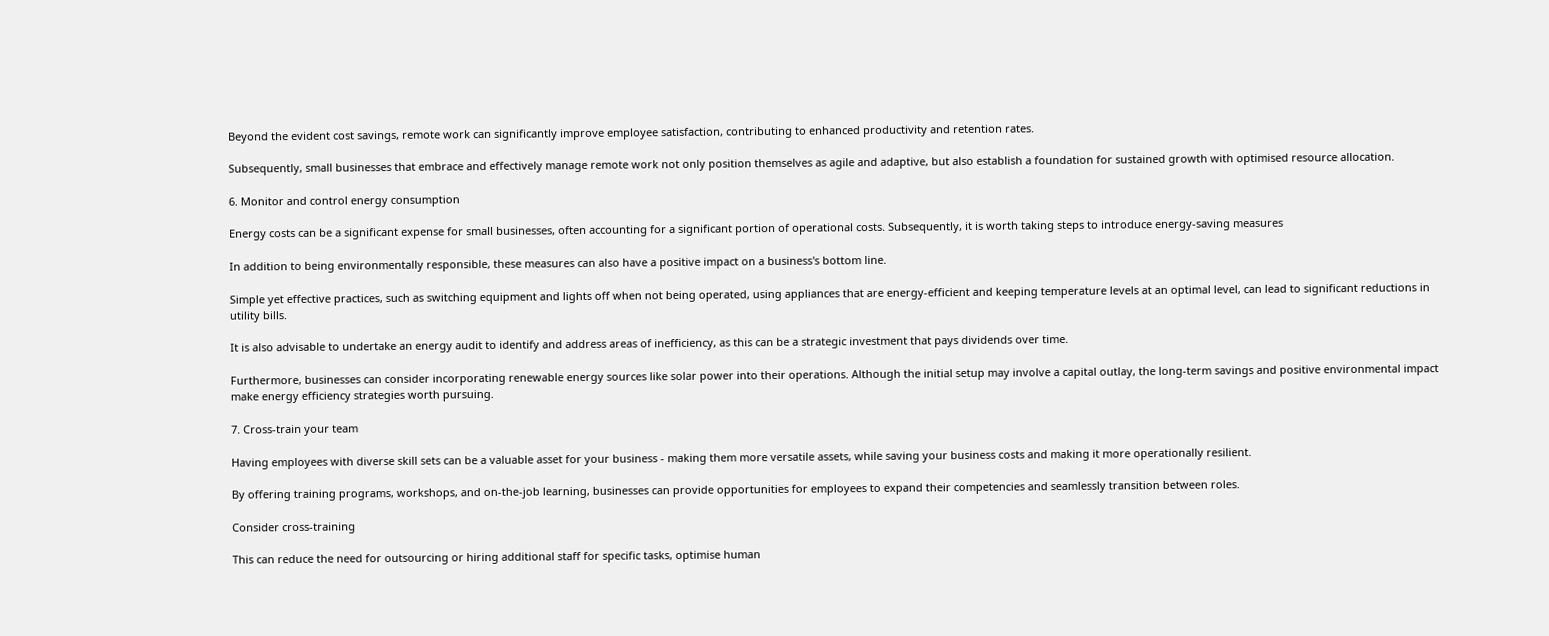Beyond the evident cost savings, remote work can significantly improve employee satisfaction, contributing to enhanced productivity and retention rates.

Subsequently, small businesses that embrace and effectively manage remote work not only position themselves as agile and adaptive, but also establish a foundation for sustained growth with optimised resource allocation.

6. Monitor and control energy consumption

Energy costs can be a significant expense for small businesses, often accounting for a significant portion of operational costs. Subsequently, it is worth taking steps to introduce energy-saving measures

In addition to being environmentally responsible, these measures can also have a positive impact on a business's bottom line.

Simple yet effective practices, such as switching equipment and lights off when not being operated, using appliances that are energy-efficient and keeping temperature levels at an optimal level, can lead to significant reductions in utility bills.

It is also advisable to undertake an energy audit to identify and address areas of inefficiency, as this can be a strategic investment that pays dividends over time.

Furthermore, businesses can consider incorporating renewable energy sources like solar power into their operations. Although the initial setup may involve a capital outlay, the long-term savings and positive environmental impact make energy efficiency strategies worth pursuing.

7. Cross-train your team

Having employees with diverse skill sets can be a valuable asset for your business - making them more versatile assets, while saving your business costs and making it more operationally resilient.

By offering training programs, workshops, and on-the-job learning, businesses can provide opportunities for employees to expand their competencies and seamlessly transition between roles.

Consider cross-training

This can reduce the need for outsourcing or hiring additional staff for specific tasks, optimise human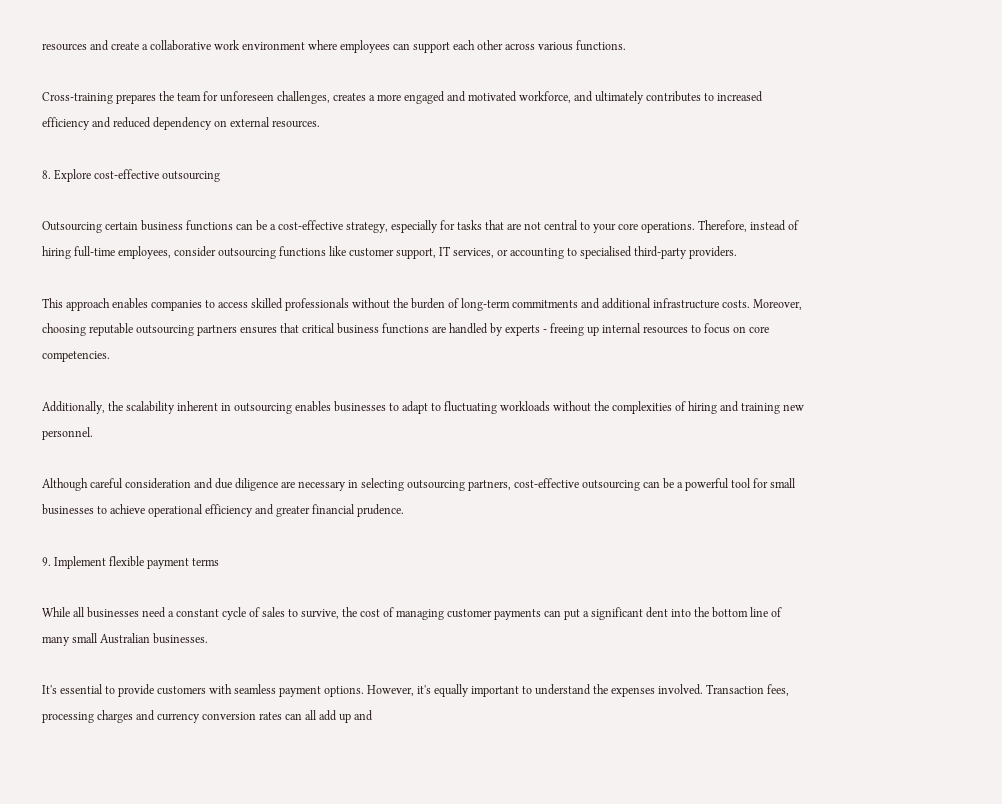resources and create a collaborative work environment where employees can support each other across various functions.

Cross-training prepares the team for unforeseen challenges, creates a more engaged and motivated workforce, and ultimately contributes to increased efficiency and reduced dependency on external resources.

8. Explore cost-effective outsourcing

Outsourcing certain business functions can be a cost-effective strategy, especially for tasks that are not central to your core operations. Therefore, instead of hiring full-time employees, consider outsourcing functions like customer support, IT services, or accounting to specialised third-party providers.

This approach enables companies to access skilled professionals without the burden of long-term commitments and additional infrastructure costs. Moreover, choosing reputable outsourcing partners ensures that critical business functions are handled by experts - freeing up internal resources to focus on core competencies.

Additionally, the scalability inherent in outsourcing enables businesses to adapt to fluctuating workloads without the complexities of hiring and training new personnel.

Although careful consideration and due diligence are necessary in selecting outsourcing partners, cost-effective outsourcing can be a powerful tool for small businesses to achieve operational efficiency and greater financial prudence.

9. Implement flexible payment terms

While all businesses need a constant cycle of sales to survive, the cost of managing customer payments can put a significant dent into the bottom line of many small Australian businesses.

It's essential to provide customers with seamless payment options. However, it's equally important to understand the expenses involved. Transaction fees, processing charges and currency conversion rates can all add up and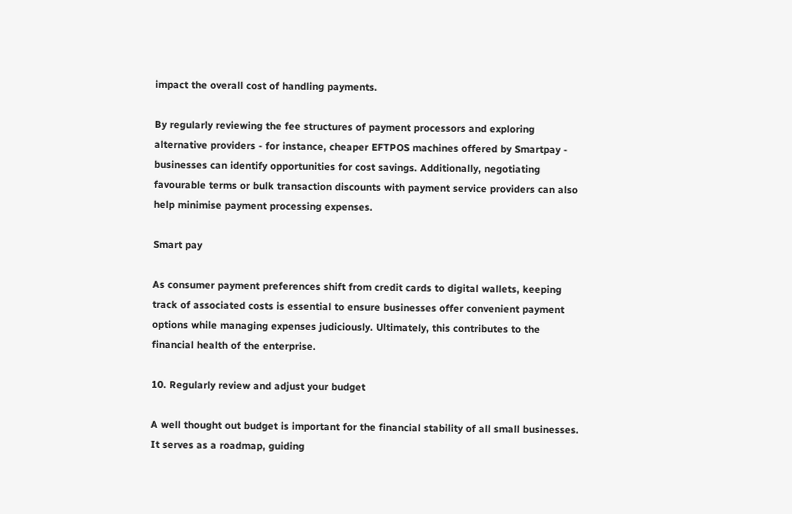impact the overall cost of handling payments.

By regularly reviewing the fee structures of payment processors and exploring alternative providers - for instance, cheaper EFTPOS machines offered by Smartpay -  businesses can identify opportunities for cost savings. Additionally, negotiating favourable terms or bulk transaction discounts with payment service providers can also help minimise payment processing expenses.

Smart pay

As consumer payment preferences shift from credit cards to digital wallets, keeping track of associated costs is essential to ensure businesses offer convenient payment options while managing expenses judiciously. Ultimately, this contributes to the financial health of the enterprise.

10. Regularly review and adjust your budget

A well thought out budget is important for the financial stability of all small businesses. It serves as a roadmap, guiding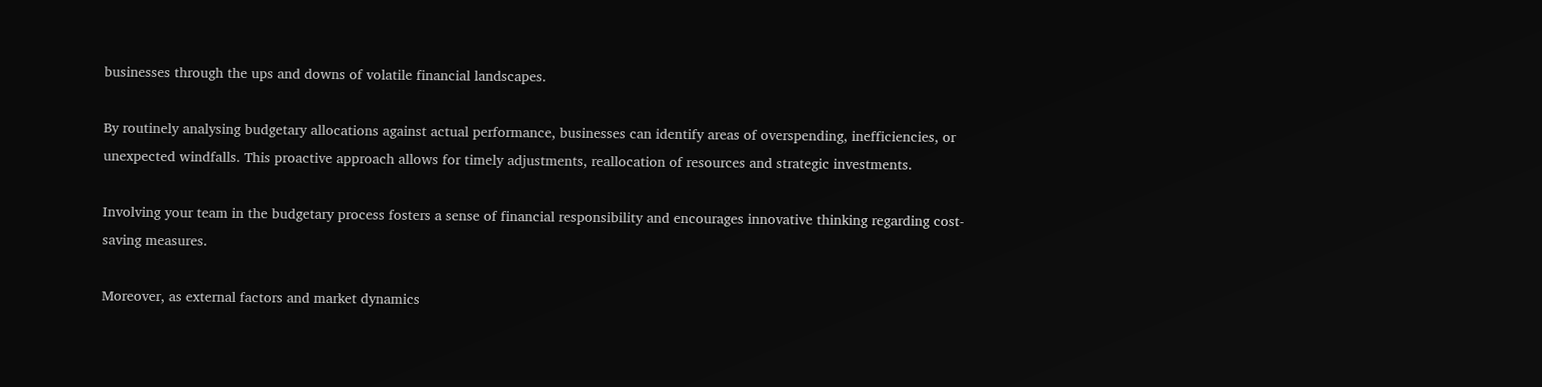businesses through the ups and downs of volatile financial landscapes.

By routinely analysing budgetary allocations against actual performance, businesses can identify areas of overspending, inefficiencies, or unexpected windfalls. This proactive approach allows for timely adjustments, reallocation of resources and strategic investments.

Involving your team in the budgetary process fosters a sense of financial responsibility and encourages innovative thinking regarding cost-saving measures.

Moreover, as external factors and market dynamics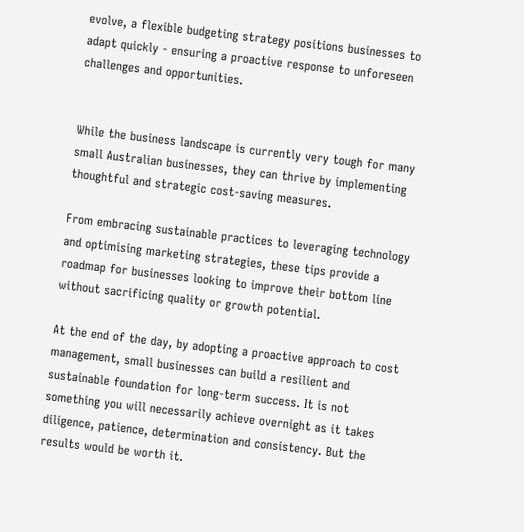evolve, a flexible budgeting strategy positions businesses to adapt quickly - ensuring a proactive response to unforeseen challenges and opportunities.


While the business landscape is currently very tough for many small Australian businesses, they can thrive by implementing thoughtful and strategic cost-saving measures.

From embracing sustainable practices to leveraging technology and optimising marketing strategies, these tips provide a roadmap for businesses looking to improve their bottom line without sacrificing quality or growth potential.

At the end of the day, by adopting a proactive approach to cost management, small businesses can build a resilient and sustainable foundation for long-term success. It is not something you will necessarily achieve overnight as it takes diligence, patience, determination and consistency. But the results would be worth it.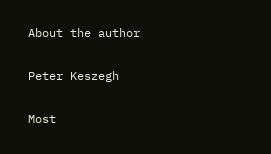About the author

Peter Keszegh

Most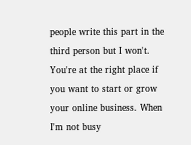people write this part in the third person but I won't. You're at the right place if you want to start or grow your online business. When I'm not busy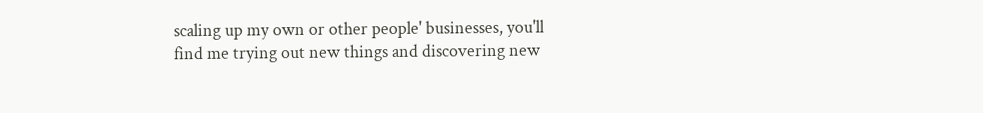scaling up my own or other people' businesses, you'll find me trying out new things and discovering new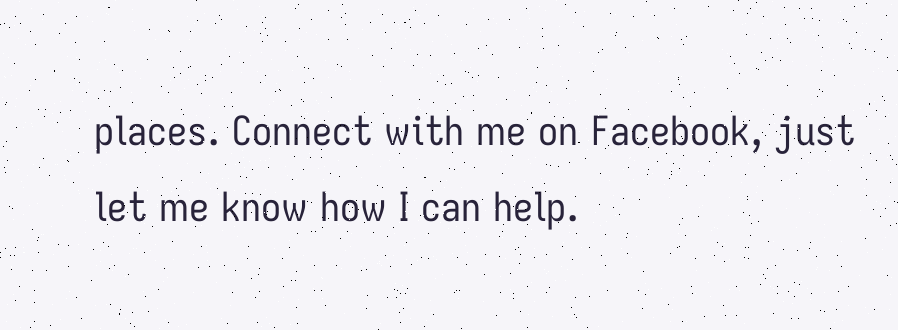places. Connect with me on Facebook, just let me know how I can help.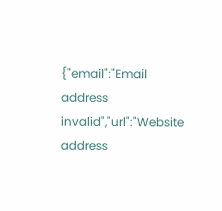{"email":"Email address invalid","url":"Website address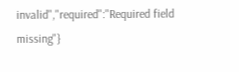invalid","required":"Required field missing"}